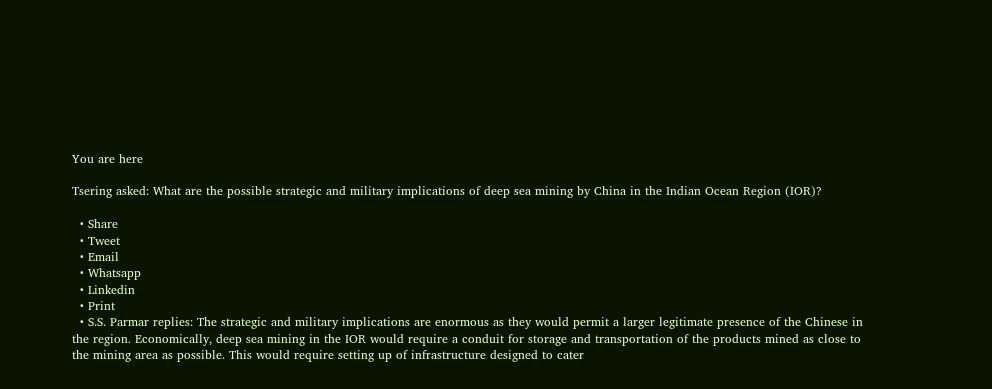You are here

Tsering asked: What are the possible strategic and military implications of deep sea mining by China in the Indian Ocean Region (IOR)?

  • Share
  • Tweet
  • Email
  • Whatsapp
  • Linkedin
  • Print
  • S.S. Parmar replies: The strategic and military implications are enormous as they would permit a larger legitimate presence of the Chinese in the region. Economically, deep sea mining in the IOR would require a conduit for storage and transportation of the products mined as close to the mining area as possible. This would require setting up of infrastructure designed to cater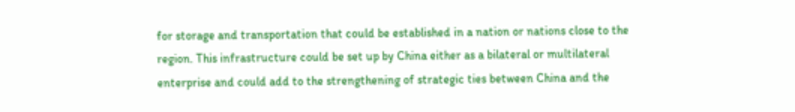for storage and transportation that could be established in a nation or nations close to the region. This infrastructure could be set up by China either as a bilateral or multilateral enterprise and could add to the strengthening of strategic ties between China and the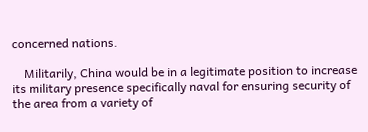concerned nations.

    Militarily, China would be in a legitimate position to increase its military presence specifically naval for ensuring security of the area from a variety of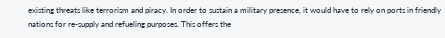existing threats like terrorism and piracy. In order to sustain a military presence, it would have to rely on ports in friendly nations for re-supply and refueling purposes. This offers the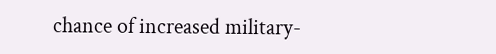chance of increased military-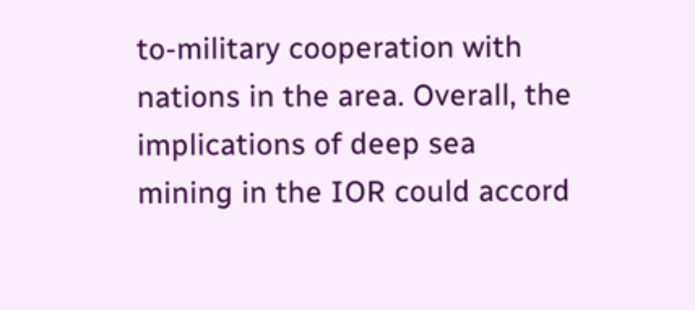to-military cooperation with nations in the area. Overall, the implications of deep sea mining in the IOR could accord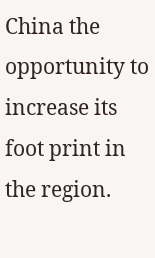China the opportunity to increase its foot print in the region.